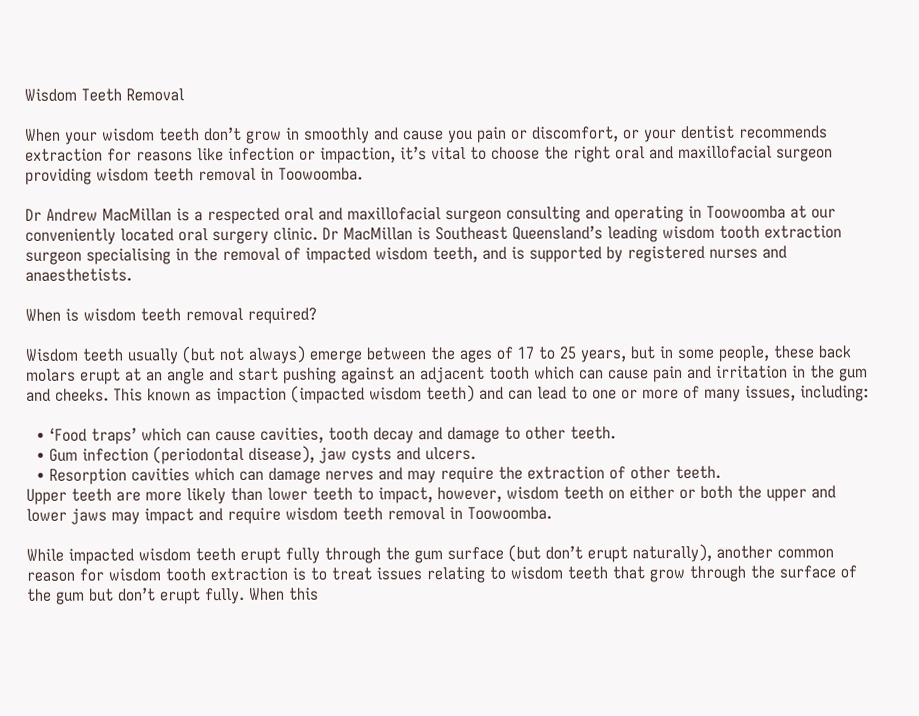Wisdom Teeth Removal

When your wisdom teeth don’t grow in smoothly and cause you pain or discomfort, or your dentist recommends extraction for reasons like infection or impaction, it’s vital to choose the right oral and maxillofacial surgeon providing wisdom teeth removal in Toowoomba.

Dr Andrew MacMillan is a respected oral and maxillofacial surgeon consulting and operating in Toowoomba at our conveniently located oral surgery clinic. Dr MacMillan is Southeast Queensland’s leading wisdom tooth extraction surgeon specialising in the removal of impacted wisdom teeth, and is supported by registered nurses and anaesthetists.

When is wisdom teeth removal required?

Wisdom teeth usually (but not always) emerge between the ages of 17 to 25 years, but in some people, these back molars erupt at an angle and start pushing against an adjacent tooth which can cause pain and irritation in the gum and cheeks. This known as impaction (impacted wisdom teeth) and can lead to one or more of many issues, including:

  • ‘Food traps’ which can cause cavities, tooth decay and damage to other teeth.
  • Gum infection (periodontal disease), jaw cysts and ulcers.
  • Resorption cavities which can damage nerves and may require the extraction of other teeth.
Upper teeth are more likely than lower teeth to impact, however, wisdom teeth on either or both the upper and lower jaws may impact and require wisdom teeth removal in Toowoomba.

While impacted wisdom teeth erupt fully through the gum surface (but don’t erupt naturally), another common reason for wisdom tooth extraction is to treat issues relating to wisdom teeth that grow through the surface of the gum but don’t erupt fully. When this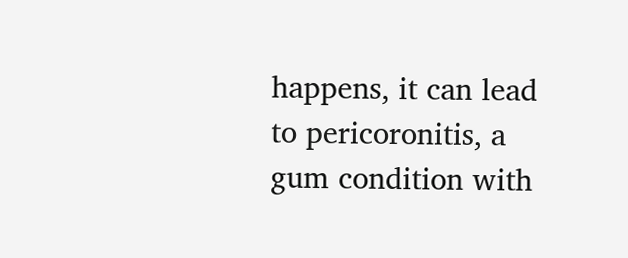happens, it can lead to pericoronitis, a gum condition with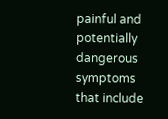painful and potentially dangerous symptoms that include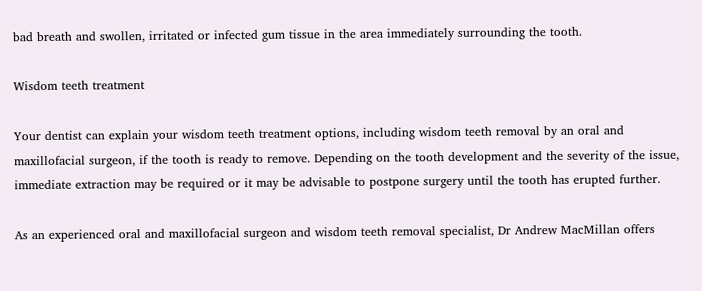bad breath and swollen, irritated or infected gum tissue in the area immediately surrounding the tooth.

Wisdom teeth treatment

Your dentist can explain your wisdom teeth treatment options, including wisdom teeth removal by an oral and maxillofacial surgeon, if the tooth is ready to remove. Depending on the tooth development and the severity of the issue, immediate extraction may be required or it may be advisable to postpone surgery until the tooth has erupted further.

As an experienced oral and maxillofacial surgeon and wisdom teeth removal specialist, Dr Andrew MacMillan offers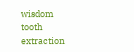wisdom tooth extraction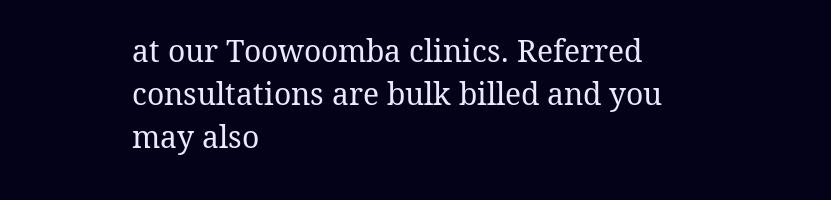at our Toowoomba clinics. Referred consultations are bulk billed and you may also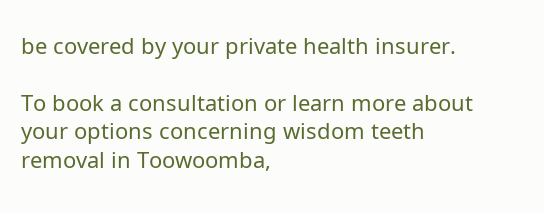be covered by your private health insurer.

To book a consultation or learn more about your options concerning wisdom teeth removal in Toowoomba,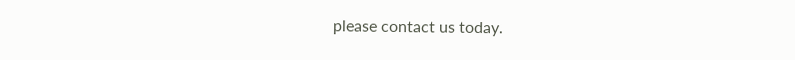please contact us today.